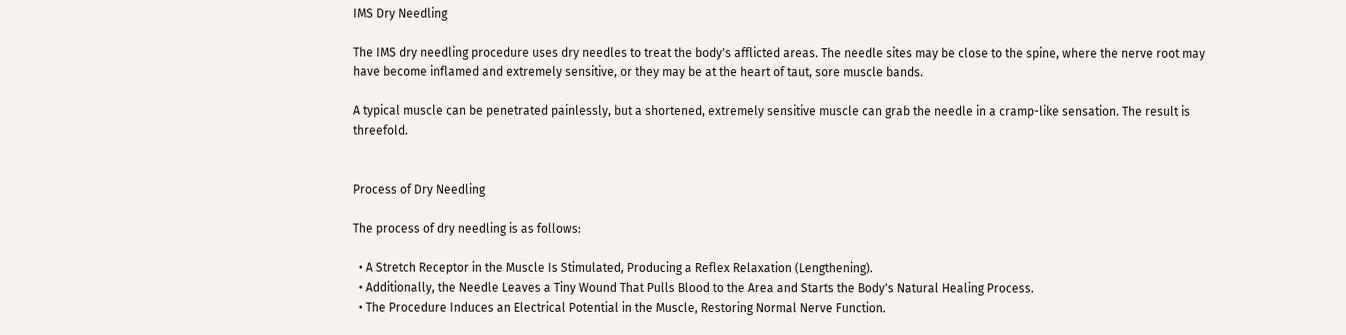IMS Dry Needling

The IMS dry needling procedure uses dry needles to treat the body's afflicted areas. The needle sites may be close to the spine, where the nerve root may have become inflamed and extremely sensitive, or they may be at the heart of taut, sore muscle bands.

A typical muscle can be penetrated painlessly, but a shortened, extremely sensitive muscle can grab the needle in a cramp-like sensation. The result is threefold.


Process of Dry Needling

The process of dry needling is as follows:

  • A Stretch Receptor in the Muscle Is Stimulated, Producing a Reflex Relaxation (Lengthening).
  • Additionally, the Needle Leaves a Tiny Wound That Pulls Blood to the Area and Starts the Body's Natural Healing Process.
  • The Procedure Induces an Electrical Potential in the Muscle, Restoring Normal Nerve Function.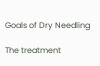Goals of Dry Needling

The treatment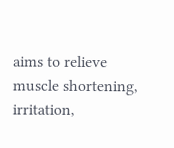aims to relieve muscle shortening, irritation,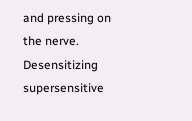and pressing on the nerve. Desensitizing supersensitive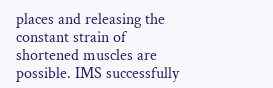places and releasing the constant strain of shortened muscles are possible. IMS successfully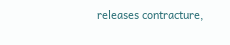releases contracture,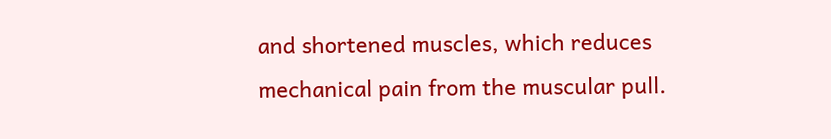and shortened muscles, which reduces mechanical pain from the muscular pull.